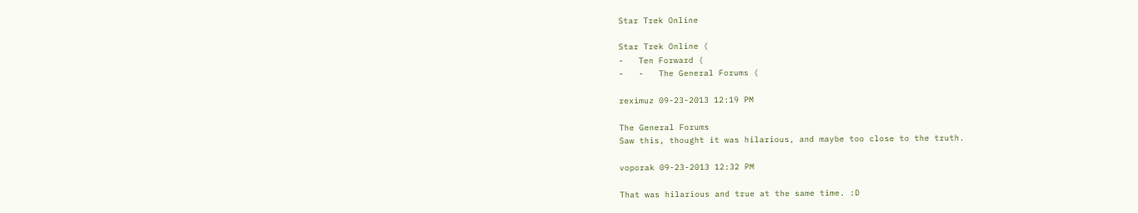Star Trek Online

Star Trek Online (
-   Ten Forward (
-   -   The General Forums (

reximuz 09-23-2013 12:19 PM

The General Forums
Saw this, thought it was hilarious, and maybe too close to the truth.

voporak 09-23-2013 12:32 PM

That was hilarious and true at the same time. :D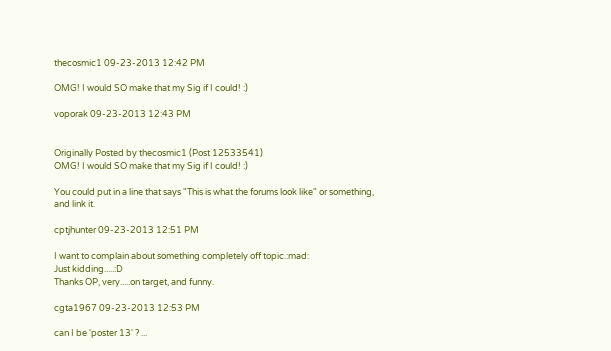thecosmic1 09-23-2013 12:42 PM

OMG! I would SO make that my Sig if I could! :)

voporak 09-23-2013 12:43 PM


Originally Posted by thecosmic1 (Post 12533541)
OMG! I would SO make that my Sig if I could! :)

You could put in a line that says "This is what the forums look like" or something, and link it.

cptjhunter 09-23-2013 12:51 PM

I want to complain about something completely off topic.:mad:
Just kidding.....:D
Thanks OP, very.....on target, and funny.

cgta1967 09-23-2013 12:53 PM

can I be 'poster 13' ? ...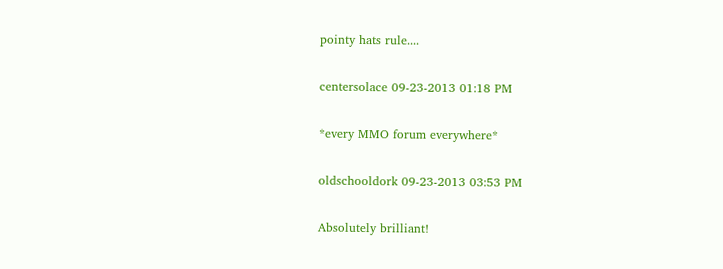pointy hats rule....

centersolace 09-23-2013 01:18 PM

*every MMO forum everywhere*

oldschooldork 09-23-2013 03:53 PM

Absolutely brilliant!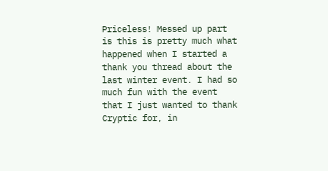Priceless! Messed up part is this is pretty much what happened when I started a thank you thread about the last winter event. I had so much fun with the event that I just wanted to thank Cryptic for, in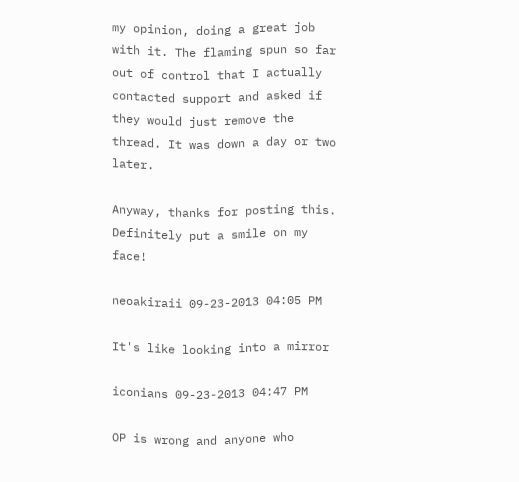my opinion, doing a great job with it. The flaming spun so far out of control that I actually contacted support and asked if they would just remove the thread. It was down a day or two later.

Anyway, thanks for posting this. Definitely put a smile on my face!

neoakiraii 09-23-2013 04:05 PM

It's like looking into a mirror

iconians 09-23-2013 04:47 PM

OP is wrong and anyone who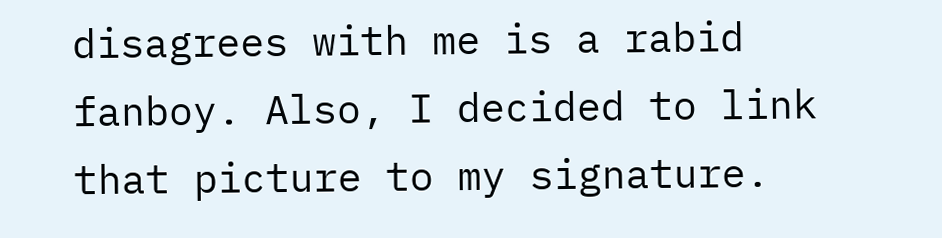disagrees with me is a rabid fanboy. Also, I decided to link that picture to my signature.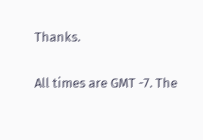Thanks.

All times are GMT -7. The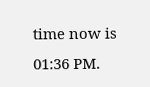time now is 01:36 PM.